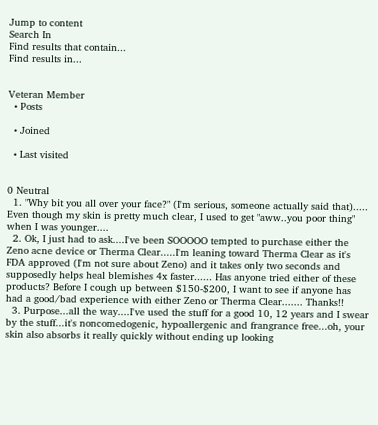Jump to content
Search In
Find results that contain...
Find results in...


Veteran Member
  • Posts

  • Joined

  • Last visited


0 Neutral
  1. "Why bit you all over your face?" (I'm serious, someone actually said that)..... Even though my skin is pretty much clear, I used to get "aww..you poor thing" when I was younger....
  2. Ok, I just had to ask....I've been SOOOOO tempted to purchase either the Zeno acne device or Therma Clear.....I'm leaning toward Therma Clear as it's FDA approved (I'm not sure about Zeno) and it takes only two seconds and supposedly helps heal blemishes 4x faster...... Has anyone tried either of these products? Before I cough up between $150-$200, I want to see if anyone has had a good/bad experience with either Zeno or Therma Clear....... Thanks!!
  3. Purpose...all the way....I've used the stuff for a good 10, 12 years and I swear by the stuff...it's noncomedogenic, hypoallergenic and frangrance free...oh, your skin also absorbs it really quickly without ending up looking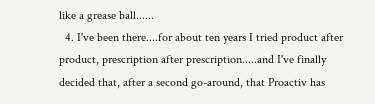like a grease ball......
  4. I've been there....for about ten years I tried product after product, prescription after prescription.....and I've finally decided that, after a second go-around, that Proactiv has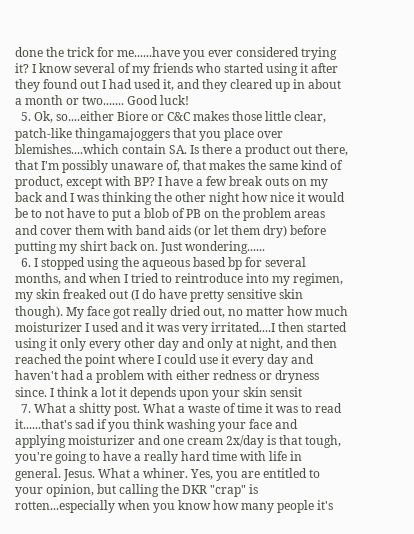done the trick for me......have you ever considered trying it? I know several of my friends who started using it after they found out I had used it, and they cleared up in about a month or two....... Good luck!
  5. Ok, so....either Biore or C&C makes those little clear, patch-like thingamajoggers that you place over blemishes....which contain SA. Is there a product out there, that I'm possibly unaware of, that makes the same kind of product, except with BP? I have a few break outs on my back and I was thinking the other night how nice it would be to not have to put a blob of PB on the problem areas and cover them with band aids (or let them dry) before putting my shirt back on. Just wondering......
  6. I stopped using the aqueous based bp for several months, and when I tried to reintroduce into my regimen, my skin freaked out (I do have pretty sensitive skin though). My face got really dried out, no matter how much moisturizer I used and it was very irritated....I then started using it only every other day and only at night, and then reached the point where I could use it every day and haven't had a problem with either redness or dryness since. I think a lot it depends upon your skin sensit
  7. What a shitty post. What a waste of time it was to read it......that's sad if you think washing your face and applying moisturizer and one cream 2x/day is that tough, you're going to have a really hard time with life in general. Jesus. What a whiner. Yes, you are entitled to your opinion, but calling the DKR "crap" is rotten...especially when you know how many people it's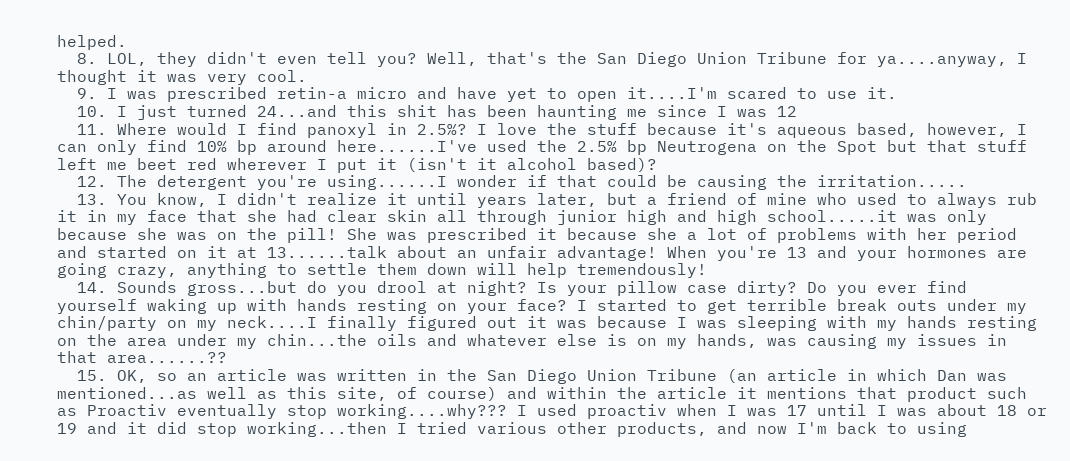helped.
  8. LOL, they didn't even tell you? Well, that's the San Diego Union Tribune for ya....anyway, I thought it was very cool.
  9. I was prescribed retin-a micro and have yet to open it....I'm scared to use it.
  10. I just turned 24...and this shit has been haunting me since I was 12
  11. Where would I find panoxyl in 2.5%? I love the stuff because it's aqueous based, however, I can only find 10% bp around here......I've used the 2.5% bp Neutrogena on the Spot but that stuff left me beet red wherever I put it (isn't it alcohol based)?
  12. The detergent you're using......I wonder if that could be causing the irritation.....
  13. You know, I didn't realize it until years later, but a friend of mine who used to always rub it in my face that she had clear skin all through junior high and high school.....it was only because she was on the pill! She was prescribed it because she a lot of problems with her period and started on it at 13......talk about an unfair advantage! When you're 13 and your hormones are going crazy, anything to settle them down will help tremendously!
  14. Sounds gross...but do you drool at night? Is your pillow case dirty? Do you ever find yourself waking up with hands resting on your face? I started to get terrible break outs under my chin/party on my neck....I finally figured out it was because I was sleeping with my hands resting on the area under my chin...the oils and whatever else is on my hands, was causing my issues in that area......??
  15. OK, so an article was written in the San Diego Union Tribune (an article in which Dan was mentioned...as well as this site, of course) and within the article it mentions that product such as Proactiv eventually stop working....why??? I used proactiv when I was 17 until I was about 18 or 19 and it did stop working...then I tried various other products, and now I'm back to using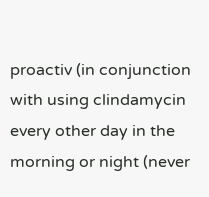proactiv (in conjunction with using clindamycin every other day in the morning or night (never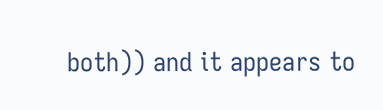both)) and it appears to